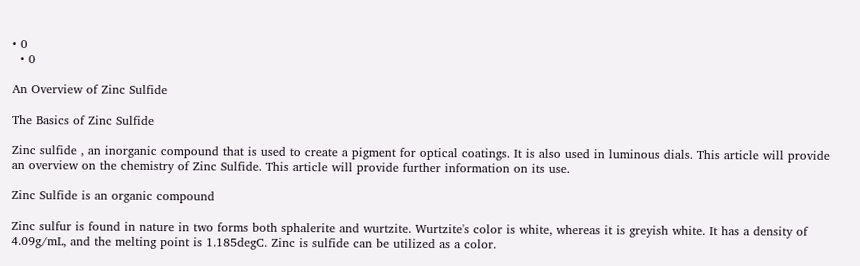• 0
  • 0

An Overview of Zinc Sulfide

The Basics of Zinc Sulfide

Zinc sulfide , an inorganic compound that is used to create a pigment for optical coatings. It is also used in luminous dials. This article will provide an overview on the chemistry of Zinc Sulfide. This article will provide further information on its use.

Zinc Sulfide is an organic compound

Zinc sulfur is found in nature in two forms both sphalerite and wurtzite. Wurtzite's color is white, whereas it is greyish white. It has a density of 4.09g/mL, and the melting point is 1.185degC. Zinc is sulfide can be utilized as a color.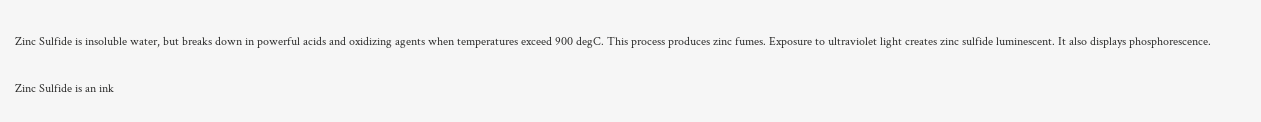Zinc Sulfide is insoluble water, but breaks down in powerful acids and oxidizing agents when temperatures exceed 900 degC. This process produces zinc fumes. Exposure to ultraviolet light creates zinc sulfide luminescent. It also displays phosphorescence.

Zinc Sulfide is an ink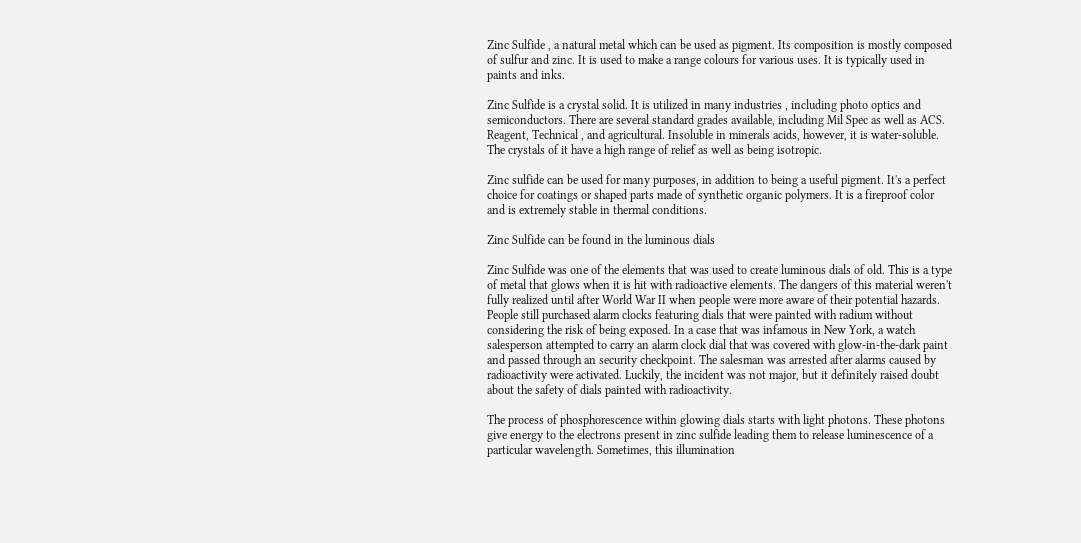Zinc Sulfide , a natural metal which can be used as pigment. Its composition is mostly composed of sulfur and zinc. It is used to make a range colours for various uses. It is typically used in paints and inks.

Zinc Sulfide is a crystal solid. It is utilized in many industries , including photo optics and semiconductors. There are several standard grades available, including Mil Spec as well as ACS. Reagent, Technical , and agricultural. Insoluble in minerals acids, however, it is water-soluble. The crystals of it have a high range of relief as well as being isotropic.

Zinc sulfide can be used for many purposes, in addition to being a useful pigment. It's a perfect choice for coatings or shaped parts made of synthetic organic polymers. It is a fireproof color and is extremely stable in thermal conditions.

Zinc Sulfide can be found in the luminous dials

Zinc Sulfide was one of the elements that was used to create luminous dials of old. This is a type of metal that glows when it is hit with radioactive elements. The dangers of this material weren't fully realized until after World War II when people were more aware of their potential hazards. People still purchased alarm clocks featuring dials that were painted with radium without considering the risk of being exposed. In a case that was infamous in New York, a watch salesperson attempted to carry an alarm clock dial that was covered with glow-in-the-dark paint and passed through an security checkpoint. The salesman was arrested after alarms caused by radioactivity were activated. Luckily, the incident was not major, but it definitely raised doubt about the safety of dials painted with radioactivity.

The process of phosphorescence within glowing dials starts with light photons. These photons give energy to the electrons present in zinc sulfide leading them to release luminescence of a particular wavelength. Sometimes, this illumination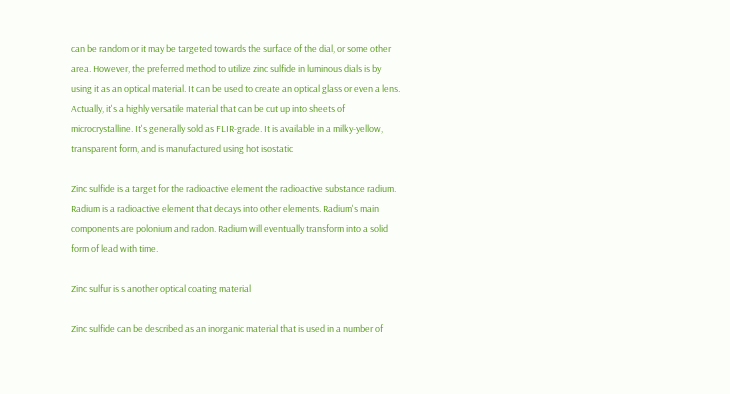can be random or it may be targeted towards the surface of the dial, or some other area. However, the preferred method to utilize zinc sulfide in luminous dials is by using it as an optical material. It can be used to create an optical glass or even a lens. Actually, it's a highly versatile material that can be cut up into sheets of microcrystalline. It's generally sold as FLIR-grade. It is available in a milky-yellow, transparent form, and is manufactured using hot isostatic

Zinc sulfide is a target for the radioactive element the radioactive substance radium. Radium is a radioactive element that decays into other elements. Radium's main components are polonium and radon. Radium will eventually transform into a solid form of lead with time.

Zinc sulfur is s another optical coating material

Zinc sulfide can be described as an inorganic material that is used in a number of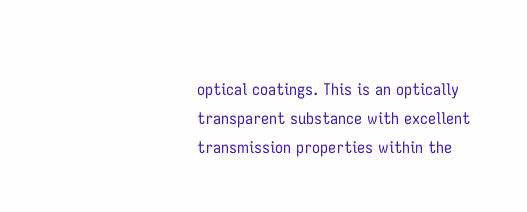optical coatings. This is an optically transparent substance with excellent transmission properties within the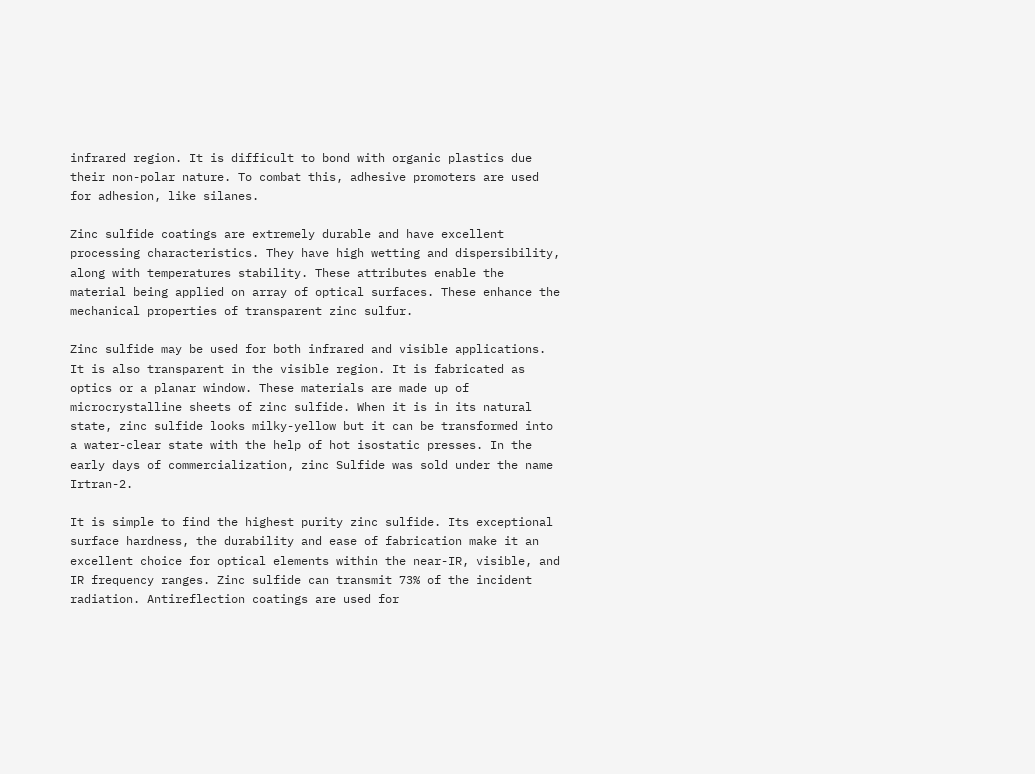infrared region. It is difficult to bond with organic plastics due their non-polar nature. To combat this, adhesive promoters are used for adhesion, like silanes.

Zinc sulfide coatings are extremely durable and have excellent processing characteristics. They have high wetting and dispersibility, along with temperatures stability. These attributes enable the material being applied on array of optical surfaces. These enhance the mechanical properties of transparent zinc sulfur.

Zinc sulfide may be used for both infrared and visible applications. It is also transparent in the visible region. It is fabricated as optics or a planar window. These materials are made up of microcrystalline sheets of zinc sulfide. When it is in its natural state, zinc sulfide looks milky-yellow but it can be transformed into a water-clear state with the help of hot isostatic presses. In the early days of commercialization, zinc Sulfide was sold under the name Irtran-2.

It is simple to find the highest purity zinc sulfide. Its exceptional surface hardness, the durability and ease of fabrication make it an excellent choice for optical elements within the near-IR, visible, and IR frequency ranges. Zinc sulfide can transmit 73% of the incident radiation. Antireflection coatings are used for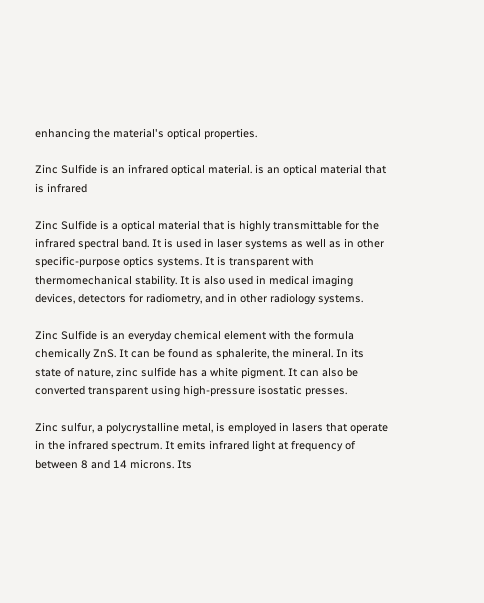enhancing the material's optical properties.

Zinc Sulfide is an infrared optical material. is an optical material that is infrared

Zinc Sulfide is a optical material that is highly transmittable for the infrared spectral band. It is used in laser systems as well as in other specific-purpose optics systems. It is transparent with thermomechanical stability. It is also used in medical imaging devices, detectors for radiometry, and in other radiology systems.

Zinc Sulfide is an everyday chemical element with the formula chemically ZnS. It can be found as sphalerite, the mineral. In its state of nature, zinc sulfide has a white pigment. It can also be converted transparent using high-pressure isostatic presses.

Zinc sulfur, a polycrystalline metal, is employed in lasers that operate in the infrared spectrum. It emits infrared light at frequency of between 8 and 14 microns. Its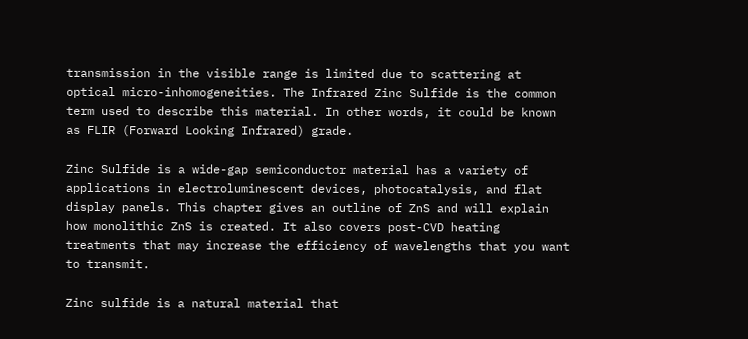transmission in the visible range is limited due to scattering at optical micro-inhomogeneities. The Infrared Zinc Sulfide is the common term used to describe this material. In other words, it could be known as FLIR (Forward Looking Infrared) grade.

Zinc Sulfide is a wide-gap semiconductor material has a variety of applications in electroluminescent devices, photocatalysis, and flat display panels. This chapter gives an outline of ZnS and will explain how monolithic ZnS is created. It also covers post-CVD heating treatments that may increase the efficiency of wavelengths that you want to transmit.

Zinc sulfide is a natural material that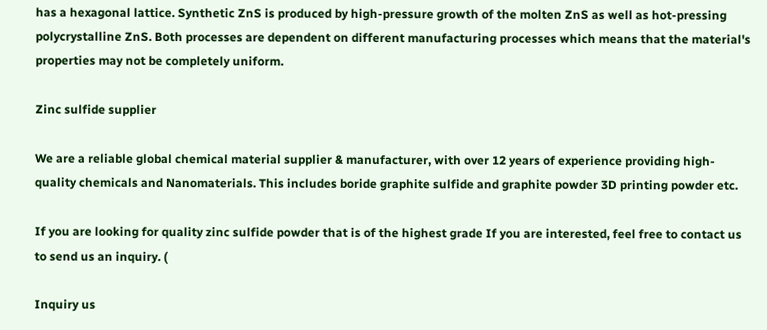has a hexagonal lattice. Synthetic ZnS is produced by high-pressure growth of the molten ZnS as well as hot-pressing polycrystalline ZnS. Both processes are dependent on different manufacturing processes which means that the material's properties may not be completely uniform.

Zinc sulfide supplier

We are a reliable global chemical material supplier & manufacturer, with over 12 years of experience providing high-quality chemicals and Nanomaterials. This includes boride graphite sulfide and graphite powder 3D printing powder etc.

If you are looking for quality zinc sulfide powder that is of the highest grade If you are interested, feel free to contact us to send us an inquiry. (

Inquiry us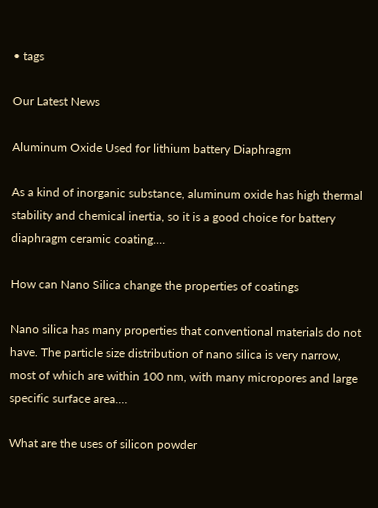• tags

Our Latest News

Aluminum Oxide Used for lithium battery Diaphragm

As a kind of inorganic substance, aluminum oxide has high thermal stability and chemical inertia, so it is a good choice for battery diaphragm ceramic coating.…

How can Nano Silica change the properties of coatings

Nano silica has many properties that conventional materials do not have. The particle size distribution of nano silica is very narrow, most of which are within 100 nm, with many micropores and large specific surface area.…

What are the uses of silicon powder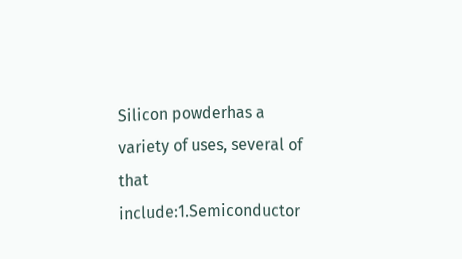Silicon powderhas a variety of uses, several of that include:1.Semiconductor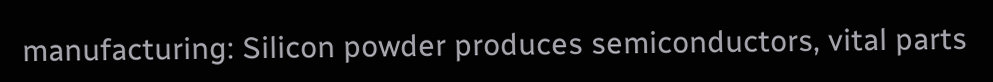manufacturing: Silicon powder produces semiconductors, vital parts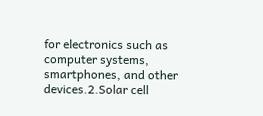for electronics such as computer systems, smartphones, and other devices.2.Solar cell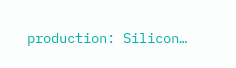production: Silicon…